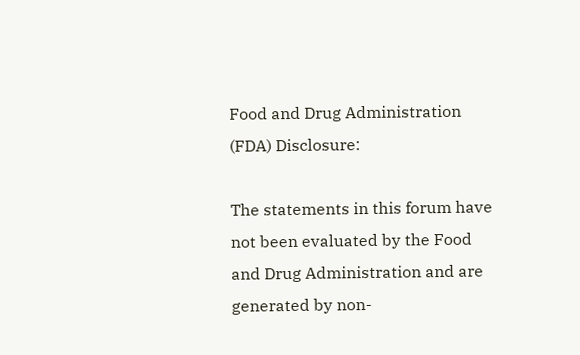Food and Drug Administration (FDA) Disclosure:

The statements in this forum have not been evaluated by the Food and Drug Administration and are generated by non-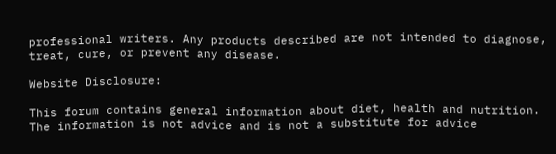professional writers. Any products described are not intended to diagnose, treat, cure, or prevent any disease.

Website Disclosure:

This forum contains general information about diet, health and nutrition. The information is not advice and is not a substitute for advice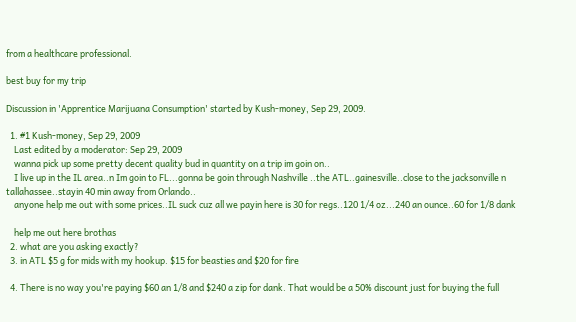from a healthcare professional.

best buy for my trip

Discussion in 'Apprentice Marijuana Consumption' started by Kush-money, Sep 29, 2009.

  1. #1 Kush-money, Sep 29, 2009
    Last edited by a moderator: Sep 29, 2009
    wanna pick up some pretty decent quality bud in quantity on a trip im goin on..
    I live up in the IL area..n Im goin to FL...gonna be goin through Nashville ..the ATL..gainesville..close to the jacksonville n tallahassee..stayin 40 min away from Orlando..
    anyone help me out with some prices..IL suck cuz all we payin here is 30 for regs..120 1/4 oz...240 an ounce..60 for 1/8 dank

    help me out here brothas
  2. what are you asking exactly?
  3. in ATL $5 g for mids with my hookup. $15 for beasties and $20 for fire

  4. There is no way you're paying $60 an 1/8 and $240 a zip for dank. That would be a 50% discount just for buying the full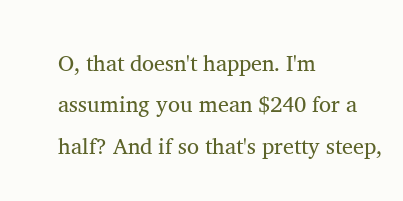O, that doesn't happen. I'm assuming you mean $240 for a half? And if so that's pretty steep,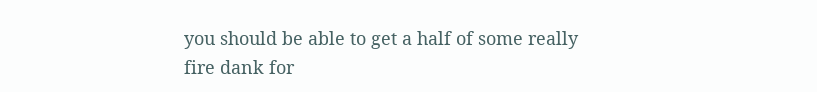you should be able to get a half of some really fire dank for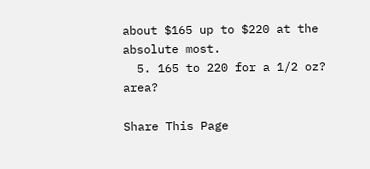about $165 up to $220 at the absolute most.
  5. 165 to 220 for a 1/2 oz? area?

Share This Page